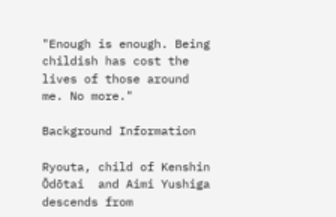"Enough is enough. Being childish has cost the lives of those around me. No more."

Background Information

Ryouta, child of Kenshin Ōdōtai  and Aimi Yushiga descends from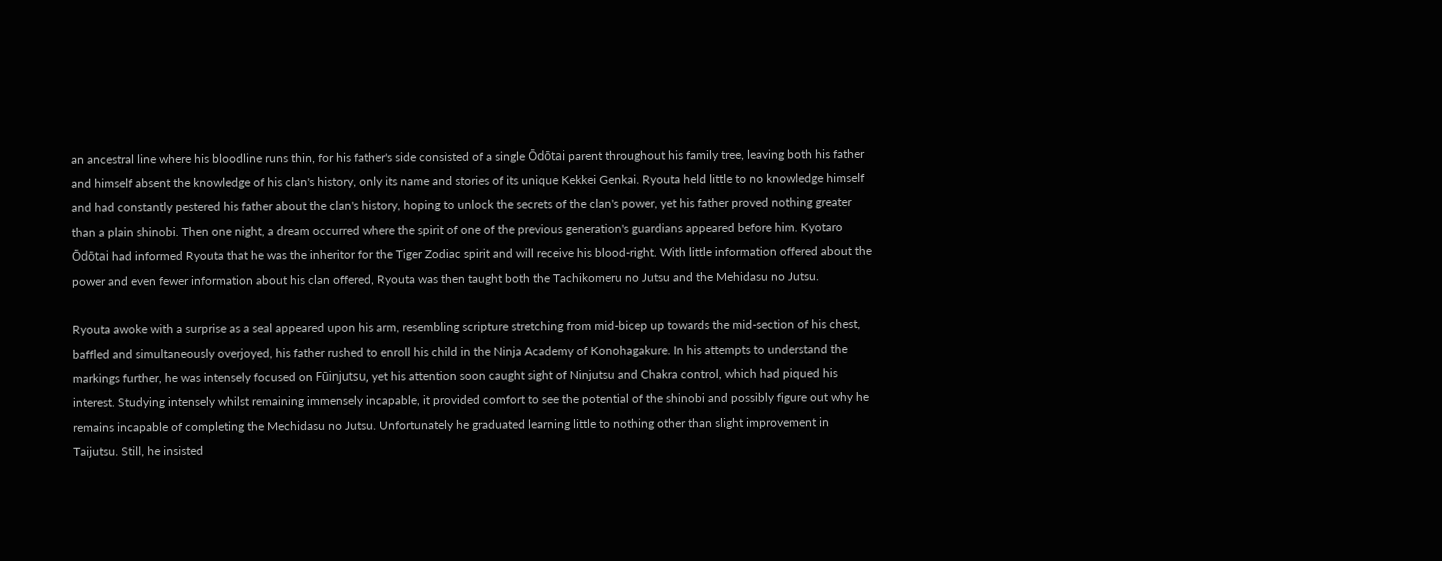an ancestral line where his bloodline runs thin, for his father's side consisted of a single Ōdōtai parent throughout his family tree, leaving both his father and himself absent the knowledge of his clan's history, only its name and stories of its unique Kekkei Genkai. Ryouta held little to no knowledge himself and had constantly pestered his father about the clan's history, hoping to unlock the secrets of the clan's power, yet his father proved nothing greater than a plain shinobi. Then one night, a dream occurred where the spirit of one of the previous generation's guardians appeared before him. Kyotaro Ōdōtai had informed Ryouta that he was the inheritor for the Tiger Zodiac spirit and will receive his blood-right. With little information offered about the power and even fewer information about his clan offered, Ryouta was then taught both the Tachikomeru no Jutsu and the Mehidasu no Jutsu.

Ryouta awoke with a surprise as a seal appeared upon his arm, resembling scripture stretching from mid-bicep up towards the mid-section of his chest, baffled and simultaneously overjoyed, his father rushed to enroll his child in the Ninja Academy of Konohagakure. In his attempts to understand the markings further, he was intensely focused on Fūinjutsu, yet his attention soon caught sight of Ninjutsu and Chakra control, which had piqued his interest. Studying intensely whilst remaining immensely incapable, it provided comfort to see the potential of the shinobi and possibly figure out why he remains incapable of completing the Mechidasu no Jutsu. Unfortunately he graduated learning little to nothing other than slight improvement in Taijutsu. Still, he insisted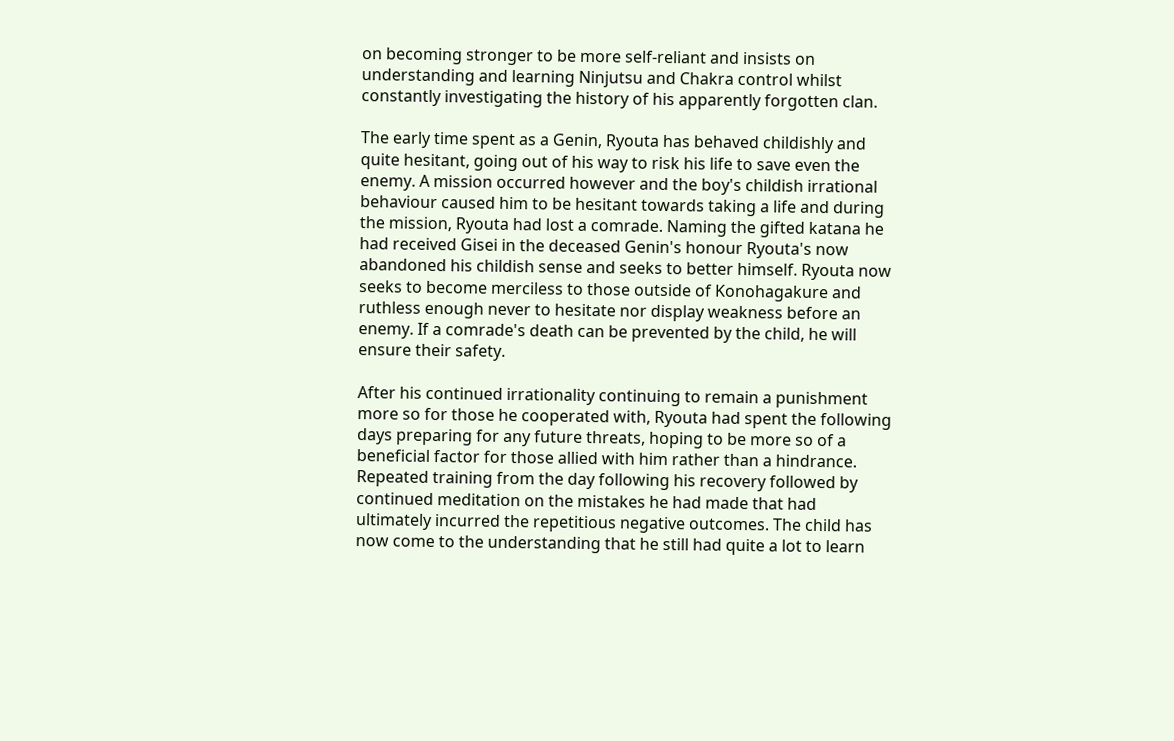on becoming stronger to be more self-reliant and insists on understanding and learning Ninjutsu and Chakra control whilst constantly investigating the history of his apparently forgotten clan.

The early time spent as a Genin, Ryouta has behaved childishly and quite hesitant, going out of his way to risk his life to save even the enemy. A mission occurred however and the boy's childish irrational behaviour caused him to be hesitant towards taking a life and during the mission, Ryouta had lost a comrade. Naming the gifted katana he had received Gisei in the deceased Genin's honour Ryouta's now abandoned his childish sense and seeks to better himself. Ryouta now seeks to become merciless to those outside of Konohagakure and ruthless enough never to hesitate nor display weakness before an enemy. If a comrade's death can be prevented by the child, he will ensure their safety.

After his continued irrationality continuing to remain a punishment more so for those he cooperated with, Ryouta had spent the following days preparing for any future threats, hoping to be more so of a beneficial factor for those allied with him rather than a hindrance. Repeated training from the day following his recovery followed by continued meditation on the mistakes he had made that had ultimately incurred the repetitious negative outcomes. The child has now come to the understanding that he still had quite a lot to learn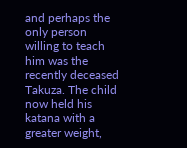and perhaps the only person willing to teach him was the recently deceased Takuza. The child now held his katana with a greater weight,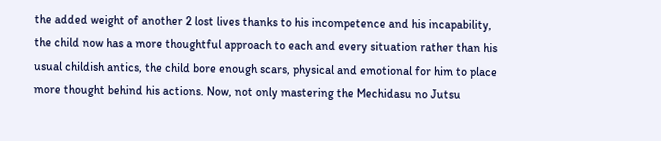the added weight of another 2 lost lives thanks to his incompetence and his incapability, the child now has a more thoughtful approach to each and every situation rather than his usual childish antics, the child bore enough scars, physical and emotional for him to place more thought behind his actions. Now, not only mastering the Mechidasu no Jutsu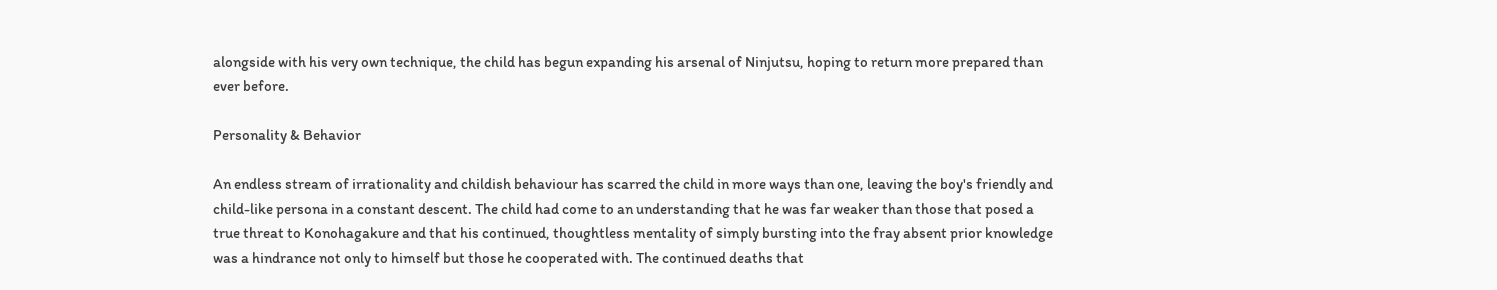alongside with his very own technique, the child has begun expanding his arsenal of Ninjutsu, hoping to return more prepared than ever before.

Personality & Behavior

An endless stream of irrationality and childish behaviour has scarred the child in more ways than one, leaving the boy's friendly and child-like persona in a constant descent. The child had come to an understanding that he was far weaker than those that posed a true threat to Konohagakure and that his continued, thoughtless mentality of simply bursting into the fray absent prior knowledge was a hindrance not only to himself but those he cooperated with. The continued deaths that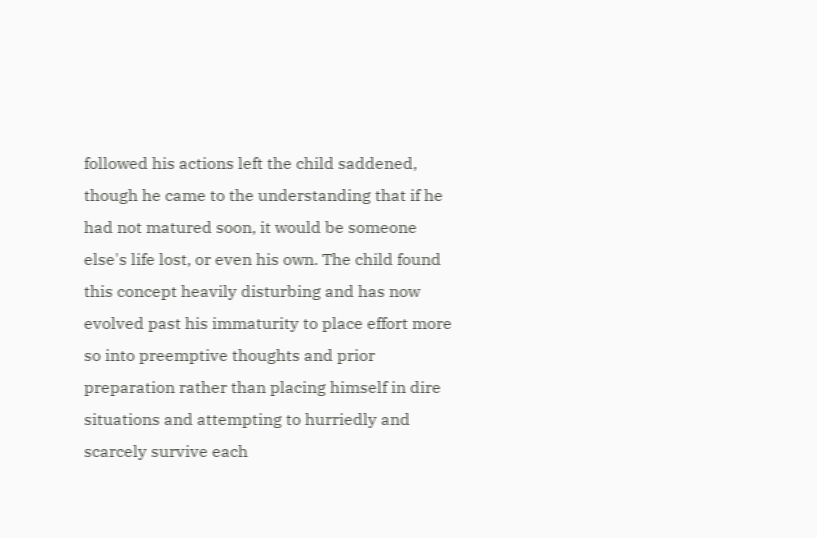followed his actions left the child saddened, though he came to the understanding that if he had not matured soon, it would be someone else's life lost, or even his own. The child found this concept heavily disturbing and has now evolved past his immaturity to place effort more so into preemptive thoughts and prior preparation rather than placing himself in dire situations and attempting to hurriedly and scarcely survive each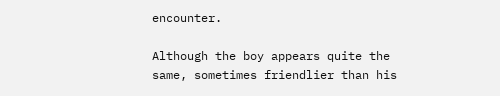encounter.

Although the boy appears quite the same, sometimes friendlier than his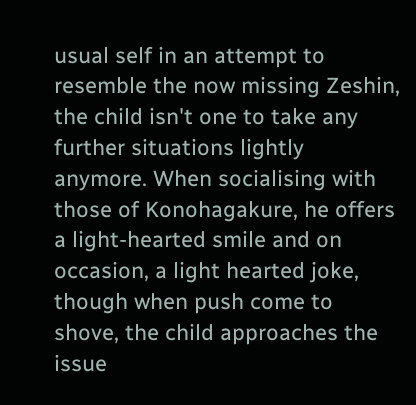usual self in an attempt to resemble the now missing Zeshin, the child isn't one to take any further situations lightly anymore. When socialising with those of Konohagakure, he offers a light-hearted smile and on occasion, a light hearted joke, though when push come to shove, the child approaches the issue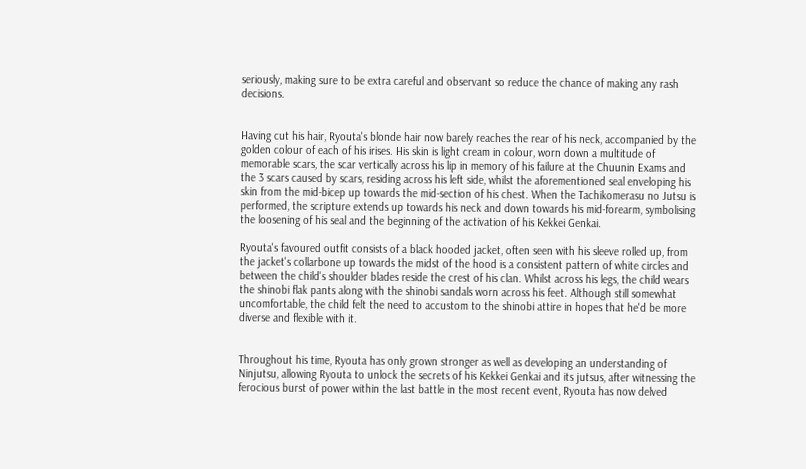seriously, making sure to be extra careful and observant so reduce the chance of making any rash decisions.


Having cut his hair, Ryouta's blonde hair now barely reaches the rear of his neck, accompanied by the golden colour of each of his irises. His skin is light cream in colour, worn down a multitude of memorable scars, the scar vertically across his lip in memory of his failure at the Chuunin Exams and the 3 scars caused by scars, residing across his left side, whilst the aforementioned seal enveloping his skin from the mid-bicep up towards the mid-section of his chest. When the Tachikomerasu no Jutsu is performed, the scripture extends up towards his neck and down towards his mid-forearm, symbolising the loosening of his seal and the beginning of the activation of his Kekkei Genkai.

Ryouta's favoured outfit consists of a black hooded jacket, often seen with his sleeve rolled up, from the jacket's collarbone up towards the midst of the hood is a consistent pattern of white circles and between the child's shoulder blades reside the crest of his clan. Whilst across his legs, the child wears the shinobi flak pants along with the shinobi sandals worn across his feet. Although still somewhat uncomfortable, the child felt the need to accustom to the shinobi attire in hopes that he'd be more diverse and flexible with it.


Throughout his time, Ryouta has only grown stronger as well as developing an understanding of Ninjutsu, allowing Ryouta to unlock the secrets of his Kekkei Genkai and its jutsus, after witnessing the ferocious burst of power within the last battle in the most recent event, Ryouta has now delved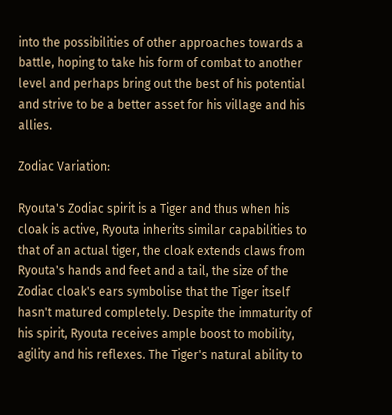into the possibilities of other approaches towards a battle, hoping to take his form of combat to another level and perhaps bring out the best of his potential and strive to be a better asset for his village and his allies.

Zodiac Variation:

Ryouta's Zodiac spirit is a Tiger and thus when his cloak is active, Ryouta inherits similar capabilities to that of an actual tiger, the cloak extends claws from Ryouta's hands and feet and a tail, the size of the Zodiac cloak's ears symbolise that the Tiger itself hasn't matured completely. Despite the immaturity of his spirit, Ryouta receives ample boost to mobility, agility and his reflexes. The Tiger's natural ability to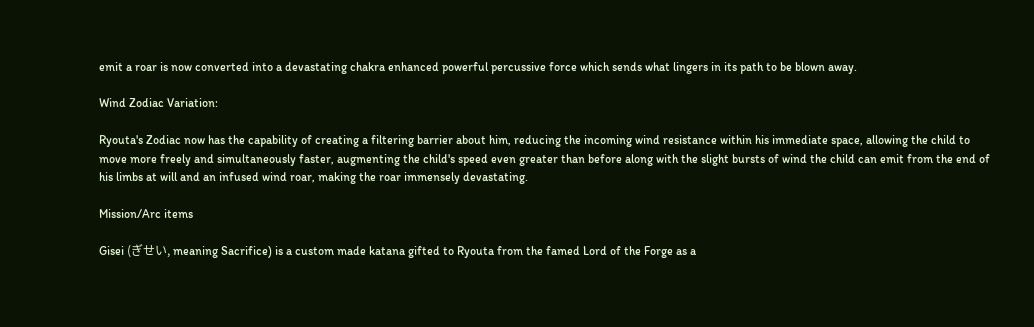emit a roar is now converted into a devastating chakra enhanced powerful percussive force which sends what lingers in its path to be blown away.

Wind Zodiac Variation:

Ryouta's Zodiac now has the capability of creating a filtering barrier about him, reducing the incoming wind resistance within his immediate space, allowing the child to move more freely and simultaneously faster, augmenting the child's speed even greater than before along with the slight bursts of wind the child can emit from the end of his limbs at will and an infused wind roar, making the roar immensely devastating.

Mission/Arc items

Gisei (ぎせい, meaning Sacrifice) is a custom made katana gifted to Ryouta from the famed Lord of the Forge as a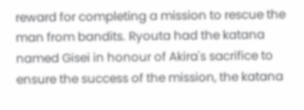reward for completing a mission to rescue the man from bandits. Ryouta had the katana named Gisei in honour of Akira's sacrifice to ensure the success of the mission, the katana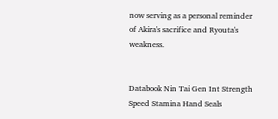now serving as a personal reminder of Akira's sacrifice and Ryouta's weakness.


Databook Nin Tai Gen Int Strength Speed Stamina Hand Seals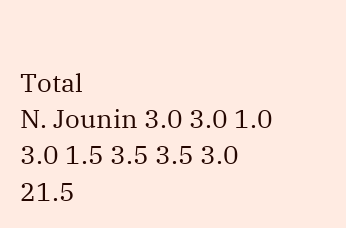Total
N. Jounin 3.0 3.0 1.0 3.0 1.5 3.5 3.5 3.0 21.5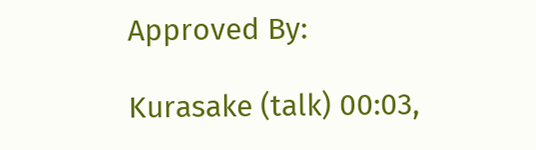Approved By:

Kurasake (talk) 00:03,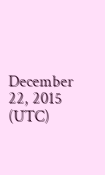December 22, 2015 (UTC)